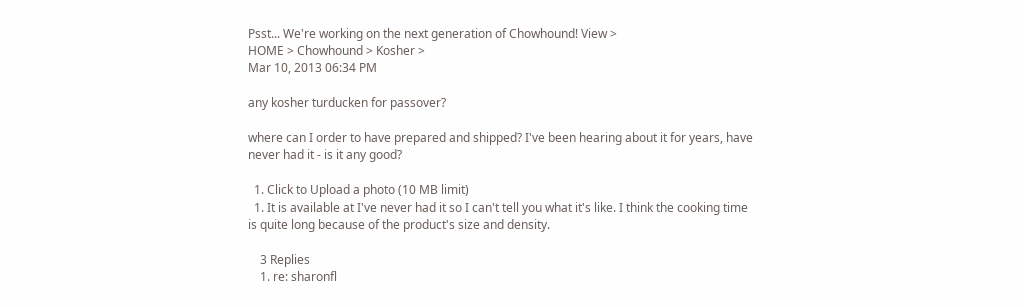Psst... We're working on the next generation of Chowhound! View >
HOME > Chowhound > Kosher >
Mar 10, 2013 06:34 PM

any kosher turducken for passover?

where can I order to have prepared and shipped? I've been hearing about it for years, have never had it - is it any good?

  1. Click to Upload a photo (10 MB limit)
  1. It is available at I've never had it so I can't tell you what it's like. I think the cooking time is quite long because of the product's size and density.

    3 Replies
    1. re: sharonfl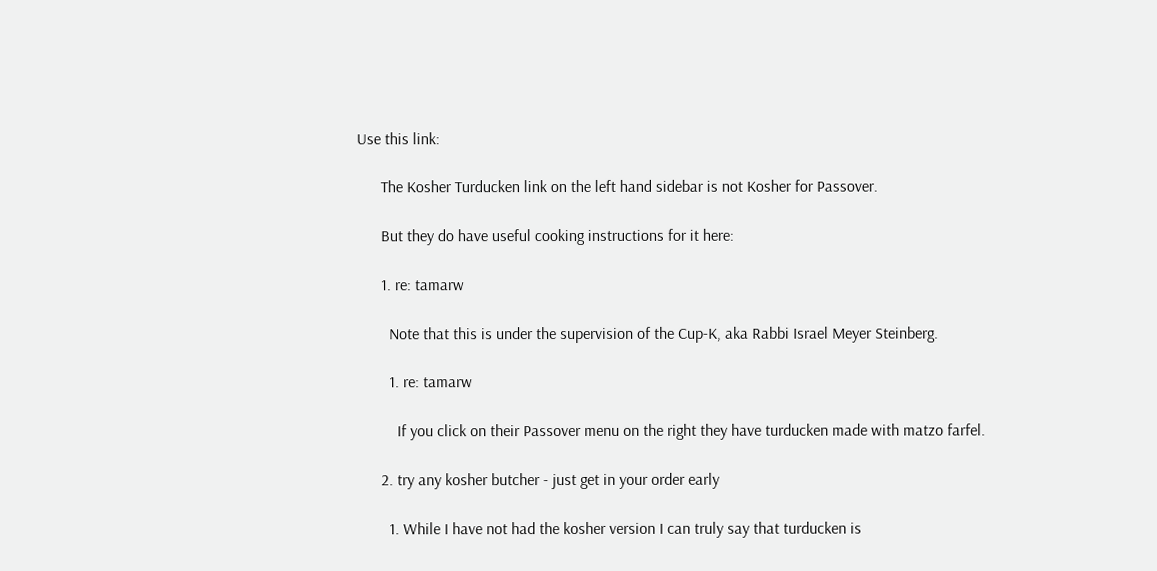Use this link:

      The Kosher Turducken link on the left hand sidebar is not Kosher for Passover.

      But they do have useful cooking instructions for it here:

      1. re: tamarw

        Note that this is under the supervision of the Cup-K, aka Rabbi Israel Meyer Steinberg.

        1. re: tamarw

          If you click on their Passover menu on the right they have turducken made with matzo farfel.

      2. try any kosher butcher - just get in your order early

        1. While I have not had the kosher version I can truly say that turducken is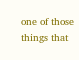one of those things that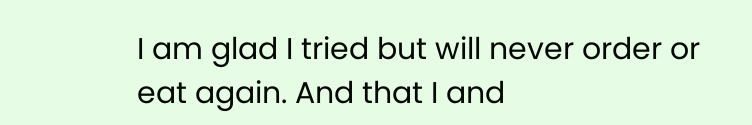I am glad I tried but will never order or eat again. And that I and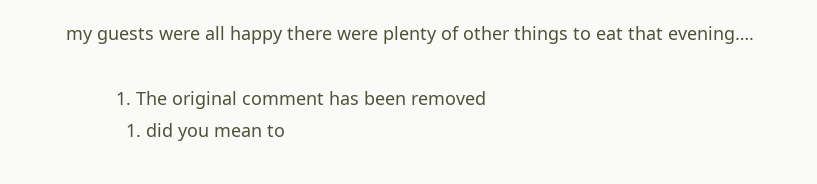my guests were all happy there were plenty of other things to eat that evening….

          1. The original comment has been removed
            1. did you mean to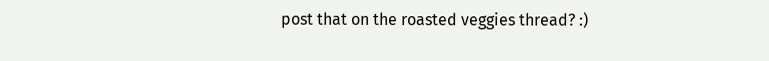post that on the roasted veggies thread? :)